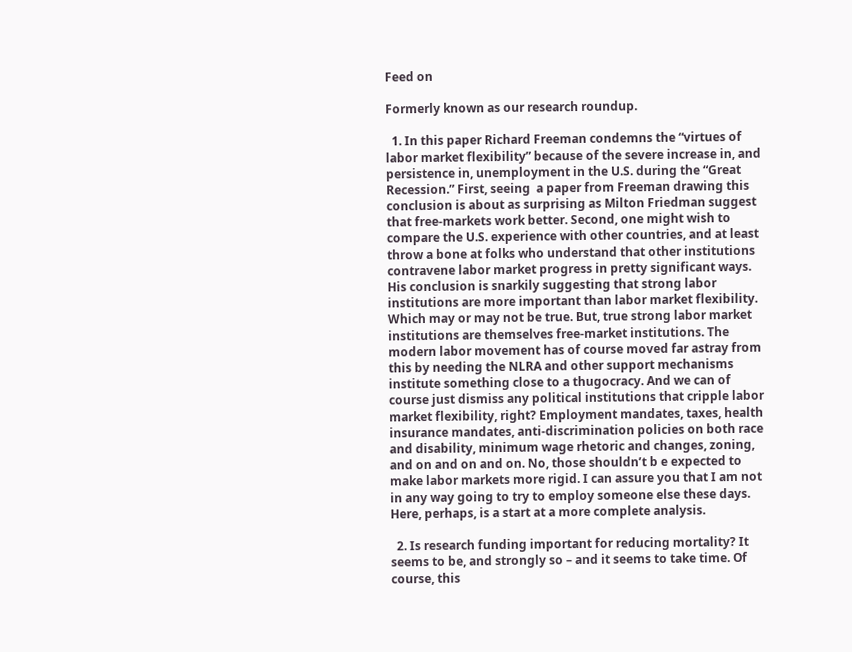Feed on

Formerly known as our research roundup.

  1. In this paper Richard Freeman condemns the “virtues of labor market flexibility” because of the severe increase in, and persistence in, unemployment in the U.S. during the “Great Recession.” First, seeing  a paper from Freeman drawing this conclusion is about as surprising as Milton Friedman suggest that free-markets work better. Second, one might wish to compare the U.S. experience with other countries, and at least throw a bone at folks who understand that other institutions contravene labor market progress in pretty significant ways. His conclusion is snarkily suggesting that strong labor institutions are more important than labor market flexibility. Which may or may not be true. But, true strong labor market institutions are themselves free-market institutions. The modern labor movement has of course moved far astray from this by needing the NLRA and other support mechanisms institute something close to a thugocracy. And we can of course just dismiss any political institutions that cripple labor market flexibility, right? Employment mandates, taxes, health insurance mandates, anti-discrimination policies on both race and disability, minimum wage rhetoric and changes, zoning, and on and on and on. No, those shouldn’t b e expected to make labor markets more rigid. I can assure you that I am not in any way going to try to employ someone else these days.  Here, perhaps, is a start at a more complete analysis.

  2. Is research funding important for reducing mortality? It seems to be, and strongly so – and it seems to take time. Of course, this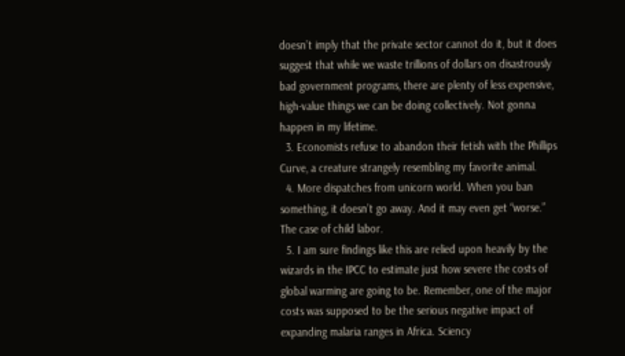doesn’t imply that the private sector cannot do it, but it does suggest that while we waste trillions of dollars on disastrously bad government programs, there are plenty of less expensive, high-value things we can be doing collectively. Not gonna happen in my lifetime.
  3. Economists refuse to abandon their fetish with the Phillips Curve, a creature strangely resembling my favorite animal.
  4. More dispatches from unicorn world. When you ban something, it doesn’t go away. And it may even get “worse.” The case of child labor.
  5. I am sure findings like this are relied upon heavily by the wizards in the IPCC to estimate just how severe the costs of global warming are going to be. Remember, one of the major costs was supposed to be the serious negative impact of expanding malaria ranges in Africa. Sciency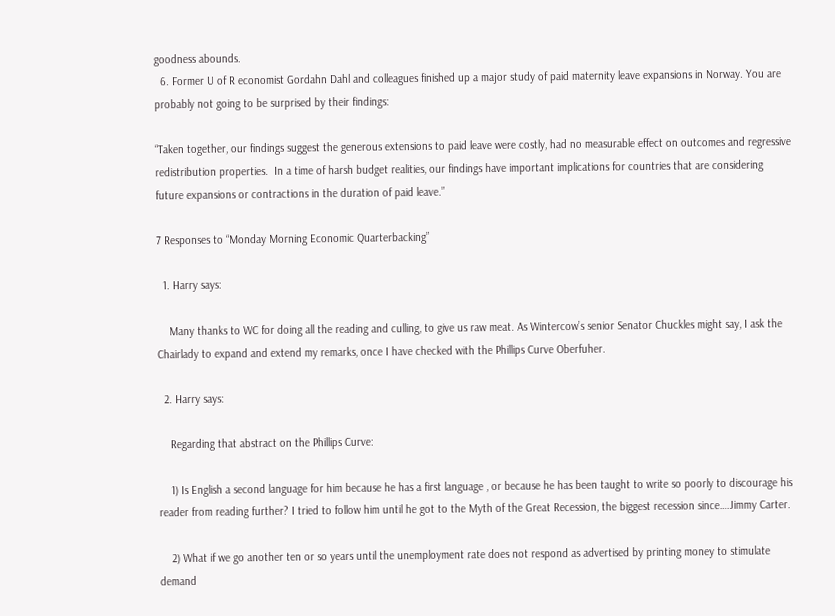goodness abounds.
  6. Former U of R economist Gordahn Dahl and colleagues finished up a major study of paid maternity leave expansions in Norway. You are probably not going to be surprised by their findings:

“Taken together, our findings suggest the generous extensions to paid leave were costly, had no measurable effect on outcomes and regressive redistribution properties.  In a time of harsh budget realities, our findings have important implications for countries that are considering future expansions or contractions in the duration of paid leave.”

7 Responses to “Monday Morning Economic Quarterbacking”

  1. Harry says:

    Many thanks to WC for doing all the reading and culling, to give us raw meat. As Wintercow’s senior Senator Chuckles might say, I ask the Chairlady to expand and extend my remarks, once I have checked with the Phillips Curve Oberfuher.

  2. Harry says:

    Regarding that abstract on the Phillips Curve:

    1) Is English a second language for him because he has a first language , or because he has been taught to write so poorly to discourage his reader from reading further? I tried to follow him until he got to the Myth of the Great Recession, the biggest recession since….Jimmy Carter.

    2) What if we go another ten or so years until the unemployment rate does not respond as advertised by printing money to stimulate demand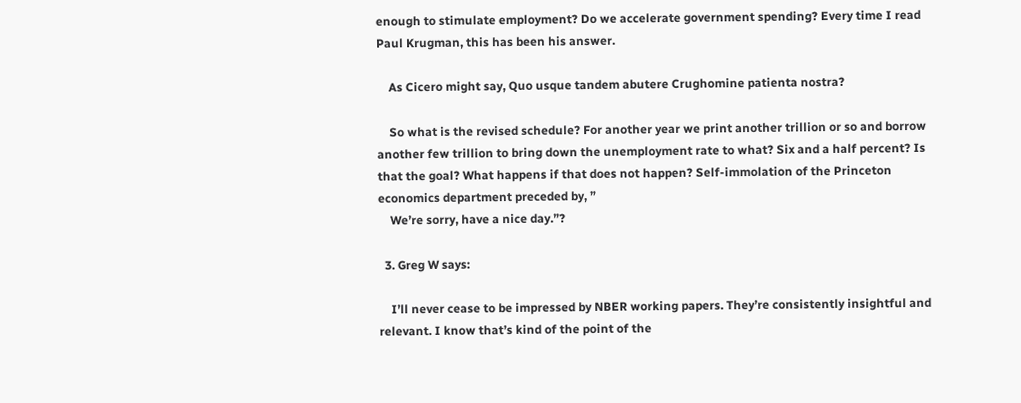enough to stimulate employment? Do we accelerate government spending? Every time I read Paul Krugman, this has been his answer.

    As Cicero might say, Quo usque tandem abutere Crughomine patienta nostra?

    So what is the revised schedule? For another year we print another trillion or so and borrow another few trillion to bring down the unemployment rate to what? Six and a half percent? Is that the goal? What happens if that does not happen? Self-immolation of the Princeton economics department preceded by, ”
    We’re sorry, have a nice day.”?

  3. Greg W says:

    I’ll never cease to be impressed by NBER working papers. They’re consistently insightful and relevant. I know that’s kind of the point of the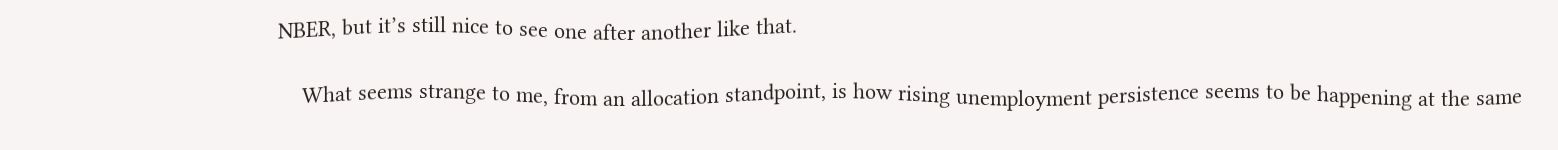NBER, but it’s still nice to see one after another like that.

    What seems strange to me, from an allocation standpoint, is how rising unemployment persistence seems to be happening at the same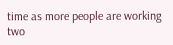time as more people are working two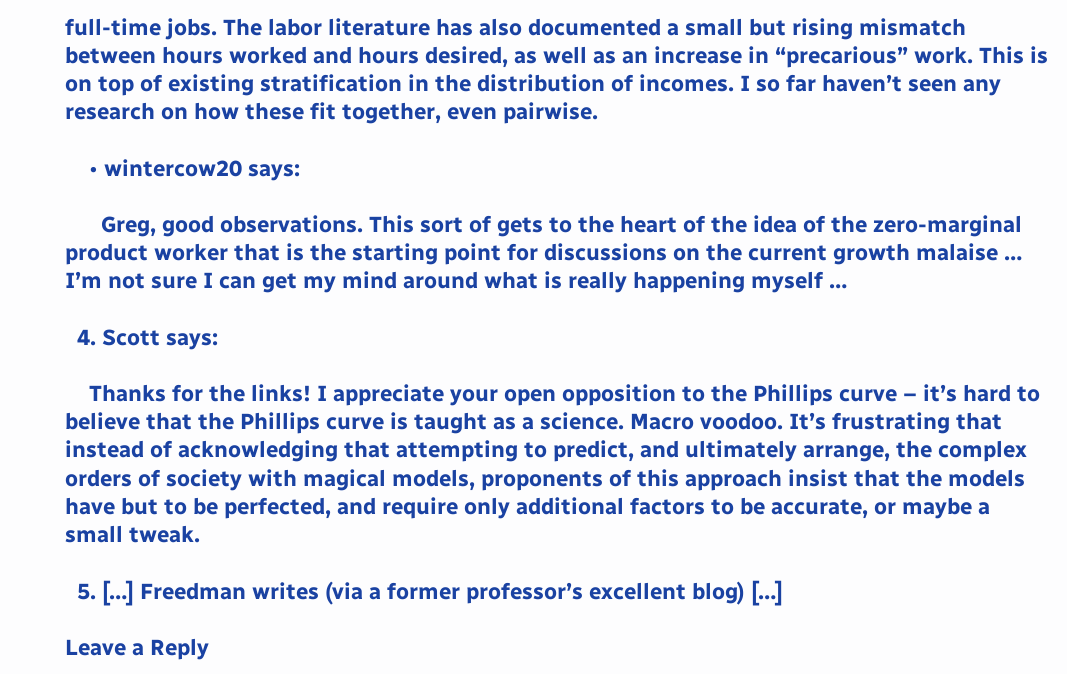full-time jobs. The labor literature has also documented a small but rising mismatch between hours worked and hours desired, as well as an increase in “precarious” work. This is on top of existing stratification in the distribution of incomes. I so far haven’t seen any research on how these fit together, even pairwise.

    • wintercow20 says:

      Greg, good observations. This sort of gets to the heart of the idea of the zero-marginal product worker that is the starting point for discussions on the current growth malaise … I’m not sure I can get my mind around what is really happening myself …

  4. Scott says:

    Thanks for the links! I appreciate your open opposition to the Phillips curve – it’s hard to believe that the Phillips curve is taught as a science. Macro voodoo. It’s frustrating that instead of acknowledging that attempting to predict, and ultimately arrange, the complex orders of society with magical models, proponents of this approach insist that the models have but to be perfected, and require only additional factors to be accurate, or maybe a small tweak.

  5. […] Freedman writes (via a former professor’s excellent blog) […]

Leave a Reply